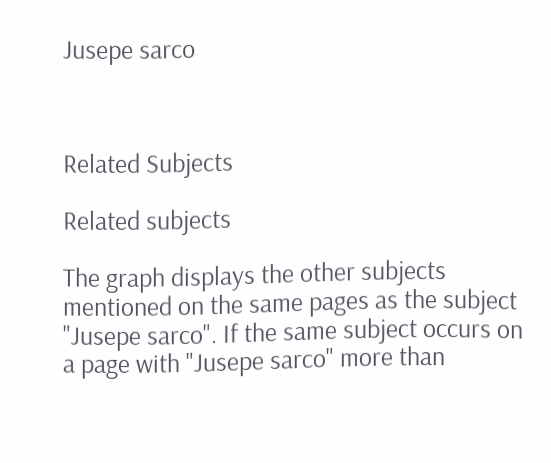Jusepe sarco



Related Subjects

Related subjects

The graph displays the other subjects mentioned on the same pages as the subject "Jusepe sarco". If the same subject occurs on a page with "Jusepe sarco" more than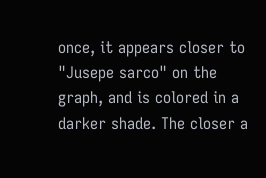once, it appears closer to "Jusepe sarco" on the graph, and is colored in a darker shade. The closer a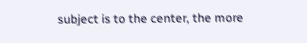subject is to the center, the more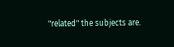"related" the subjects are.